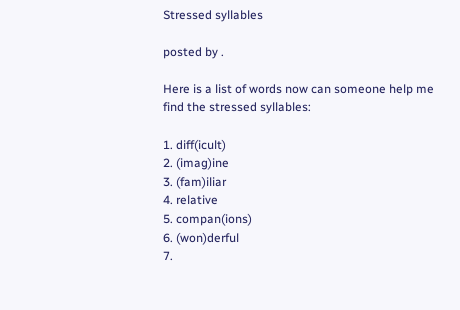Stressed syllables

posted by .

Here is a list of words now can someone help me find the stressed syllables:

1. diff(icult)
2. (imag)ine
3. (fam)iliar
4. relative
5. compan(ions)
6. (won)derful
7.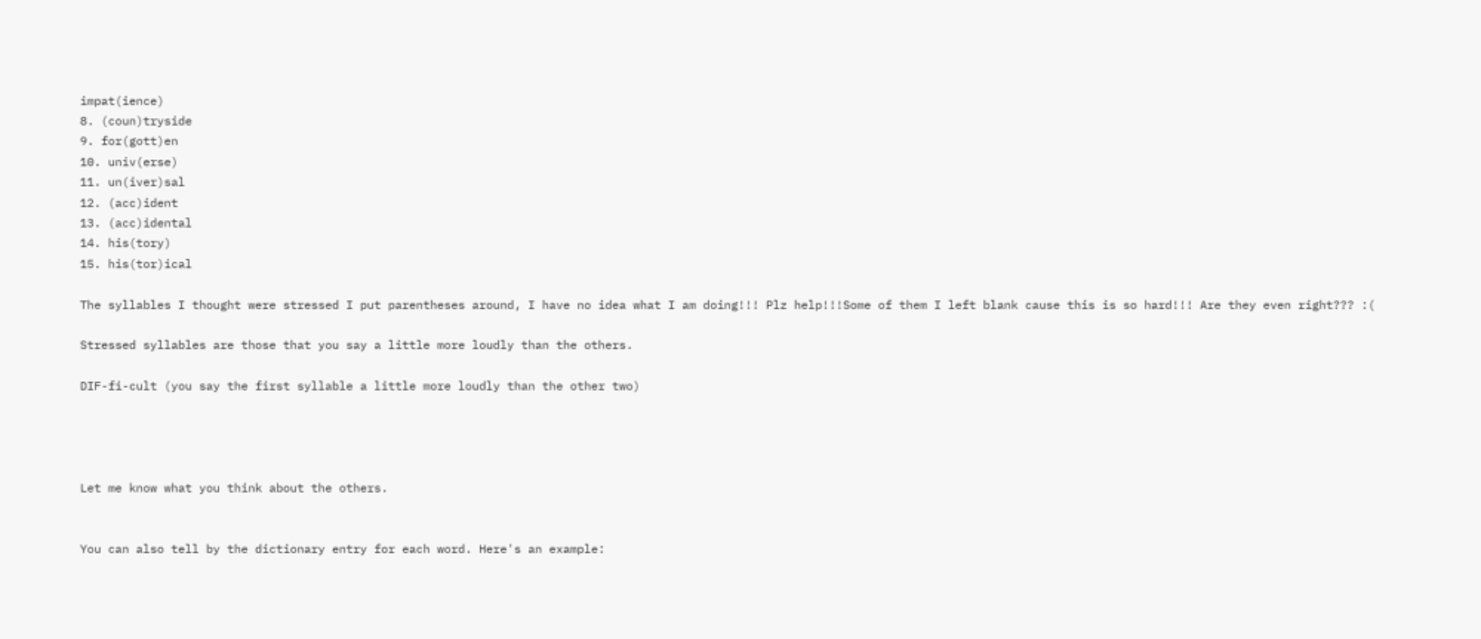impat(ience)
8. (coun)tryside
9. for(gott)en
10. univ(erse)
11. un(iver)sal
12. (acc)ident
13. (acc)idental
14. his(tory)
15. his(tor)ical

The syllables I thought were stressed I put parentheses around, I have no idea what I am doing!!! Plz help!!!Some of them I left blank cause this is so hard!!! Are they even right??? :(

Stressed syllables are those that you say a little more loudly than the others.

DIF-fi-cult (you say the first syllable a little more loudly than the other two)




Let me know what you think about the others.


You can also tell by the dictionary entry for each word. Here's an example: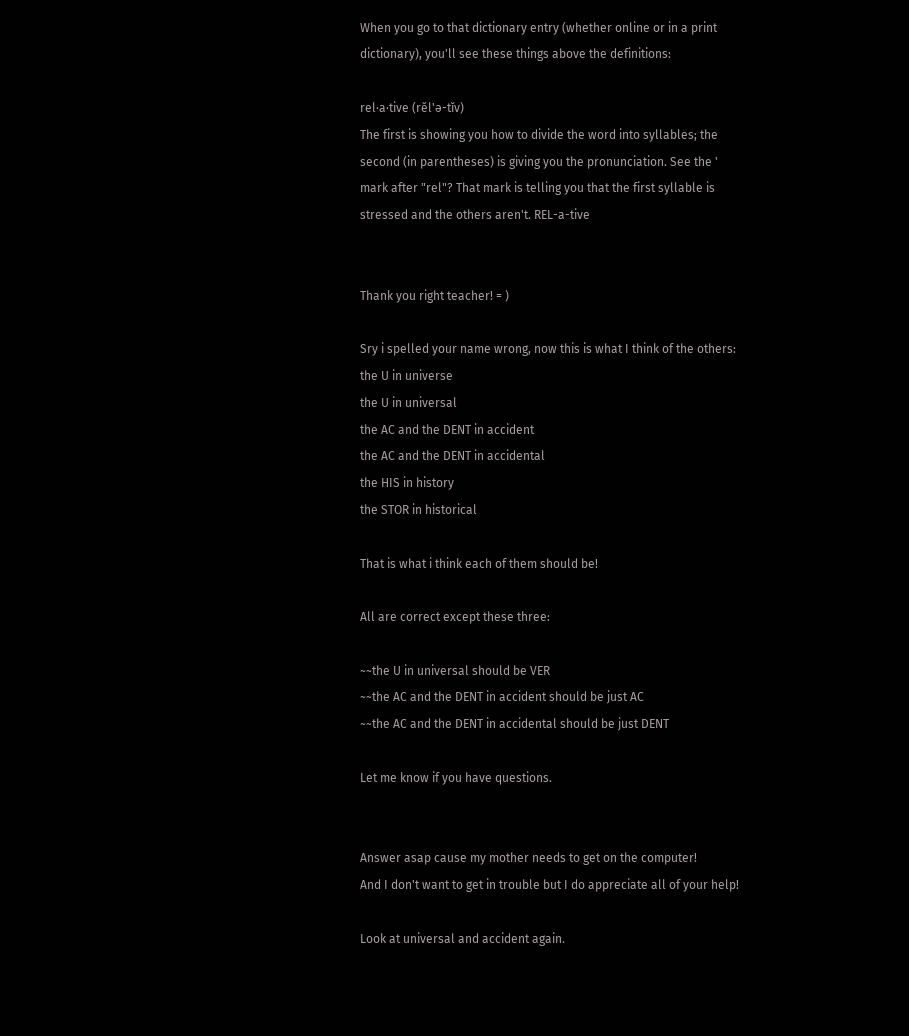When you go to that dictionary entry (whether online or in a print dictionary), you'll see these things above the definitions:

rel·a·tive (rĕl'ə-tĭv)
The first is showing you how to divide the word into syllables; the second (in parentheses) is giving you the pronunciation. See the ' mark after "rel"? That mark is telling you that the first syllable is stressed and the others aren't. REL-a-tive


Thank you right teacher! = )

Sry i spelled your name wrong, now this is what I think of the others:
the U in universe
the U in universal
the AC and the DENT in accident
the AC and the DENT in accidental
the HIS in history
the STOR in historical

That is what i think each of them should be!

All are correct except these three:

~~the U in universal should be VER
~~the AC and the DENT in accident should be just AC
~~the AC and the DENT in accidental should be just DENT

Let me know if you have questions.


Answer asap cause my mother needs to get on the computer!
And I don't want to get in trouble but I do appreciate all of your help!

Look at universal and accident again.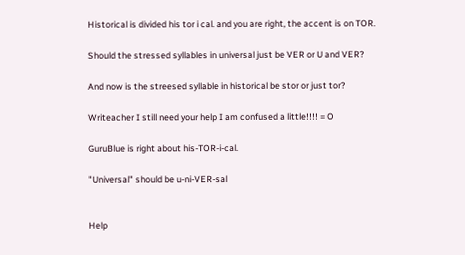Historical is divided his tor i cal. and you are right, the accent is on TOR.

Should the stressed syllables in universal just be VER or U and VER?

And now is the streesed syllable in historical be stor or just tor?

Writeacher I still need your help I am confused a little!!!! = O

GuruBlue is right about his-TOR-i-cal.

"Universal" should be u-ni-VER-sal


Help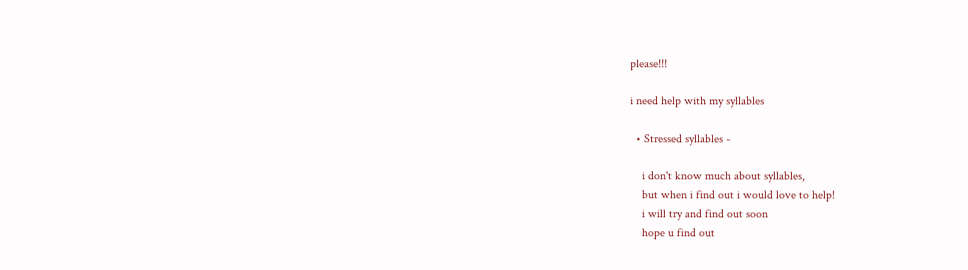please!!!

i need help with my syllables

  • Stressed syllables -

    i don't know much about syllables,
    but when i find out i would love to help!
    i will try and find out soon
    hope u find out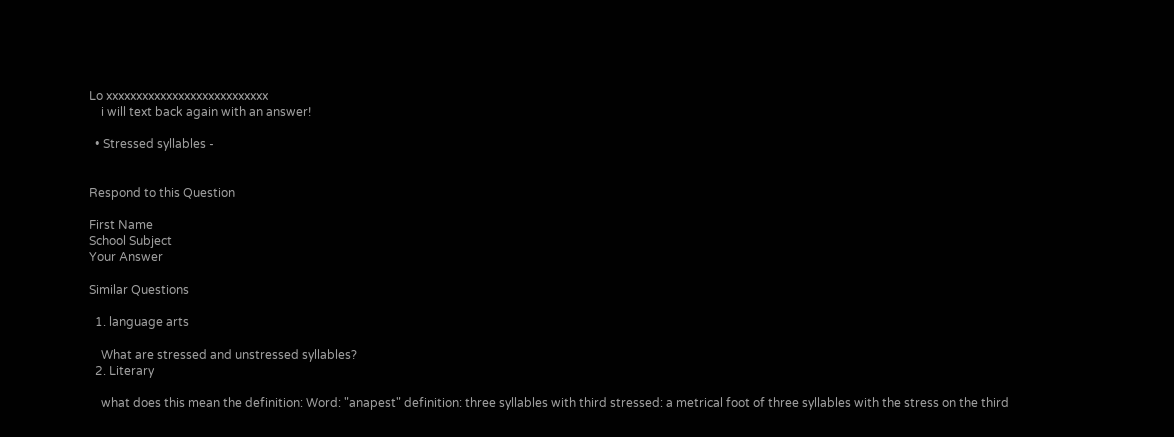Lo xxxxxxxxxxxxxxxxxxxxxxxxxxx
    i will text back again with an answer!

  • Stressed syllables -


Respond to this Question

First Name
School Subject
Your Answer

Similar Questions

  1. language arts

    What are stressed and unstressed syllables?
  2. Literary

    what does this mean the definition: Word: "anapest" definition: three syllables with third stressed: a metrical foot of three syllables with the stress on the third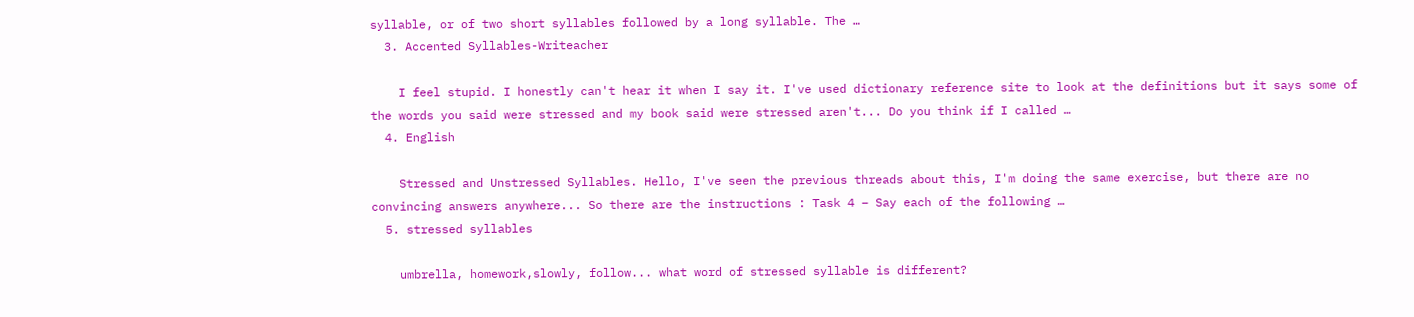syllable, or of two short syllables followed by a long syllable. The …
  3. Accented Syllables-Writeacher

    I feel stupid. I honestly can't hear it when I say it. I've used dictionary reference site to look at the definitions but it says some of the words you said were stressed and my book said were stressed aren't... Do you think if I called …
  4. English

    Stressed and Unstressed Syllables. Hello, I've seen the previous threads about this, I'm doing the same exercise, but there are no convincing answers anywhere... So there are the instructions : Task 4 – Say each of the following …
  5. stressed syllables

    umbrella, homework,slowly, follow... what word of stressed syllable is different?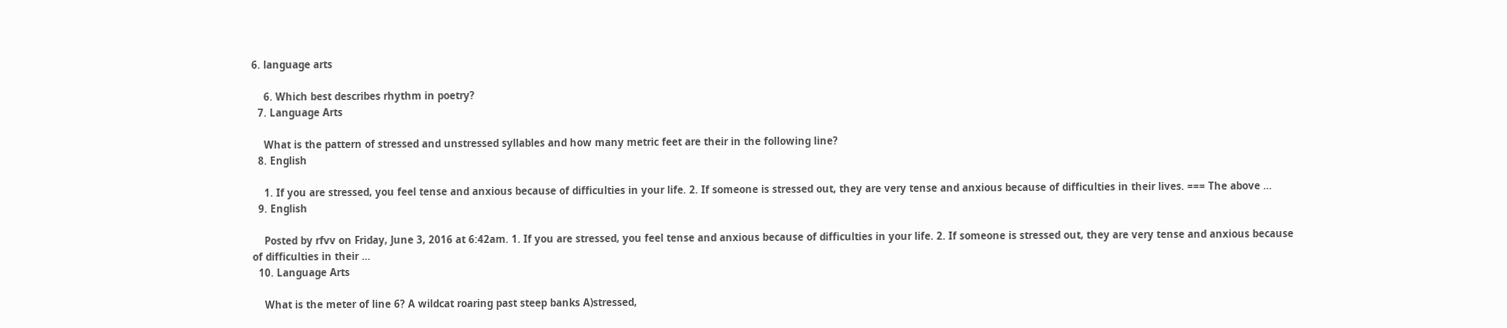6. language arts

    6. Which best describes rhythm in poetry?
  7. Language Arts

    What is the pattern of stressed and unstressed syllables and how many metric feet are their in the following line?
  8. English

    1. If you are stressed, you feel tense and anxious because of difficulties in your life. 2. If someone is stressed out, they are very tense and anxious because of difficulties in their lives. === The above …
  9. English

    Posted by rfvv on Friday, June 3, 2016 at 6:42am. 1. If you are stressed, you feel tense and anxious because of difficulties in your life. 2. If someone is stressed out, they are very tense and anxious because of difficulties in their …
  10. Language Arts

    What is the meter of line 6? A wildcat roaring past steep banks A)stressed,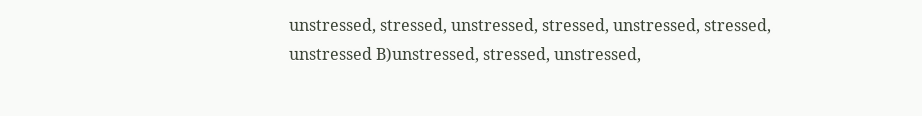unstressed, stressed, unstressed, stressed, unstressed, stressed, unstressed B)unstressed, stressed, unstressed,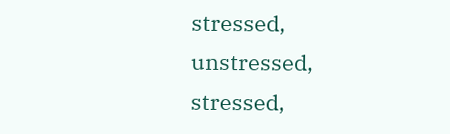stressed, unstressed, stressed,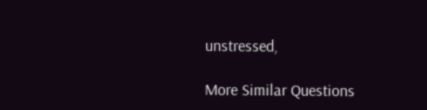unstressed,

More Similar Questions